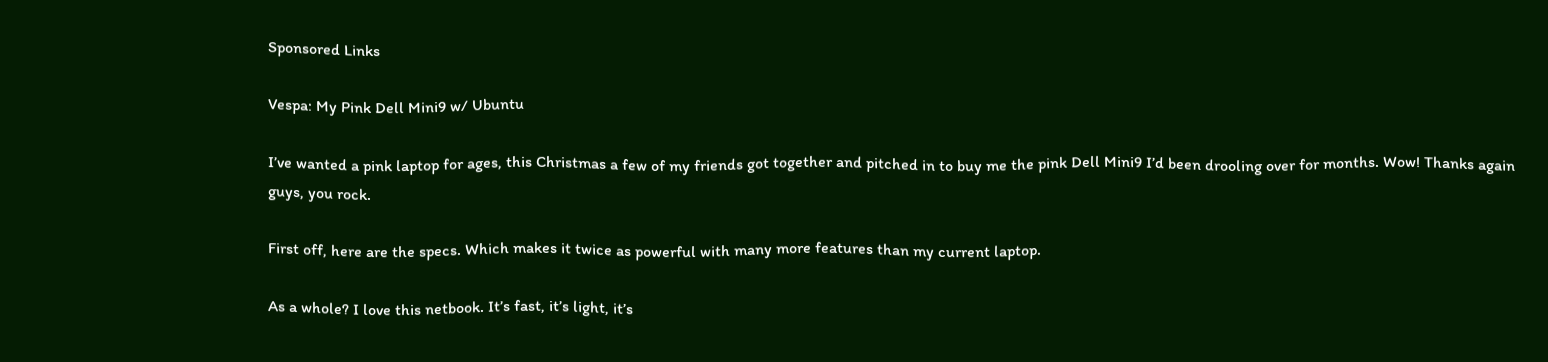Sponsored Links

Vespa: My Pink Dell Mini9 w/ Ubuntu

I’ve wanted a pink laptop for ages, this Christmas a few of my friends got together and pitched in to buy me the pink Dell Mini9 I’d been drooling over for months. Wow! Thanks again guys, you rock.

First off, here are the specs. Which makes it twice as powerful with many more features than my current laptop.

As a whole? I love this netbook. It’s fast, it’s light, it’s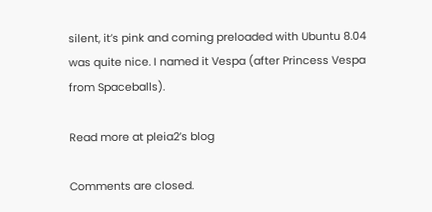silent, it’s pink and coming preloaded with Ubuntu 8.04 was quite nice. I named it Vespa (after Princess Vespa from Spaceballs).

Read more at pleia2’s blog

Comments are closed.